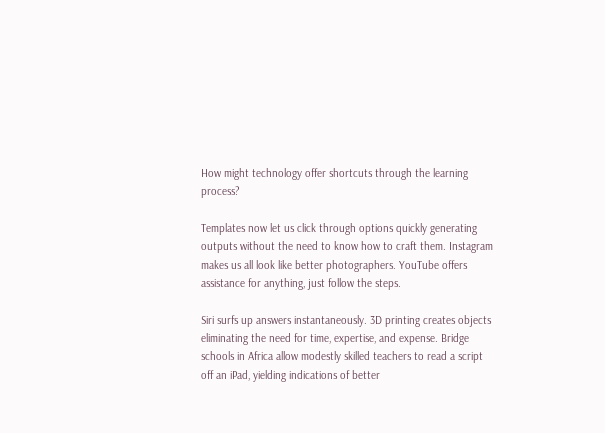How might technology offer shortcuts through the learning process?

Templates now let us click through options quickly generating outputs without the need to know how to craft them. Instagram makes us all look like better photographers. YouTube offers assistance for anything, just follow the steps.

Siri surfs up answers instantaneously. 3D printing creates objects eliminating the need for time, expertise, and expense. Bridge schools in Africa allow modestly skilled teachers to read a script off an iPad, yielding indications of better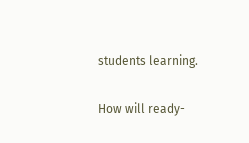students learning.

How will ready-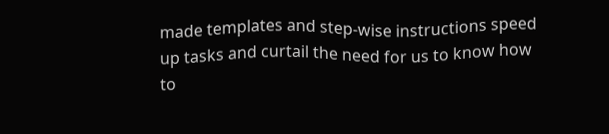made templates and step-wise instructions speed up tasks and curtail the need for us to know how to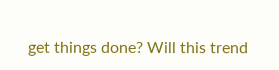get things done? Will this trend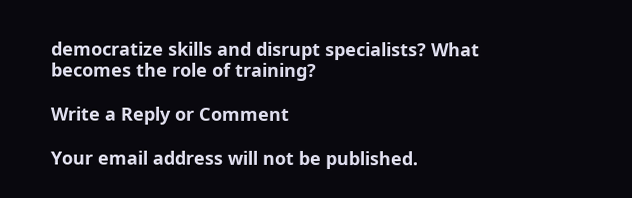democratize skills and disrupt specialists? What becomes the role of training?

Write a Reply or Comment

Your email address will not be published.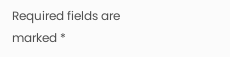Required fields are marked *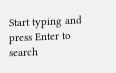Start typing and press Enter to search